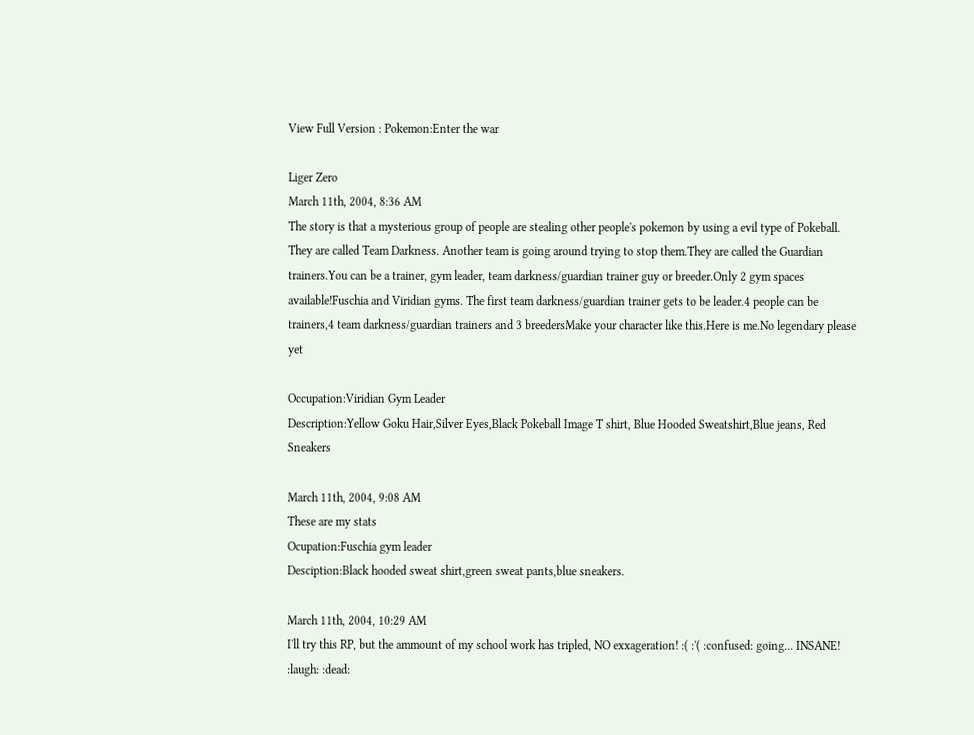View Full Version : Pokemon:Enter the war

Liger Zero
March 11th, 2004, 8:36 AM
The story is that a mysterious group of people are stealing other people's pokemon by using a evil type of Pokeball. They are called Team Darkness. Another team is going around trying to stop them.They are called the Guardian trainers.You can be a trainer, gym leader, team darkness/guardian trainer guy or breeder.Only 2 gym spaces available!Fuschia and Viridian gyms. The first team darkness/guardian trainer gets to be leader.4 people can be trainers,4 team darkness/guardian trainers and 3 breedersMake your character like this.Here is me.No legendary please yet

Occupation:Viridian Gym Leader
Description:Yellow Goku Hair,Silver Eyes,Black Pokeball Image T shirt, Blue Hooded Sweatshirt,Blue jeans, Red Sneakers

March 11th, 2004, 9:08 AM
These are my stats
Ocupation:Fuschia gym leader
Desciption:Black hooded sweat shirt,green sweat pants,blue sneakers.

March 11th, 2004, 10:29 AM
I'll try this RP, but the ammount of my school work has tripled, NO exxageration! :( :'( :confused: going... INSANE! :laugh: :dead: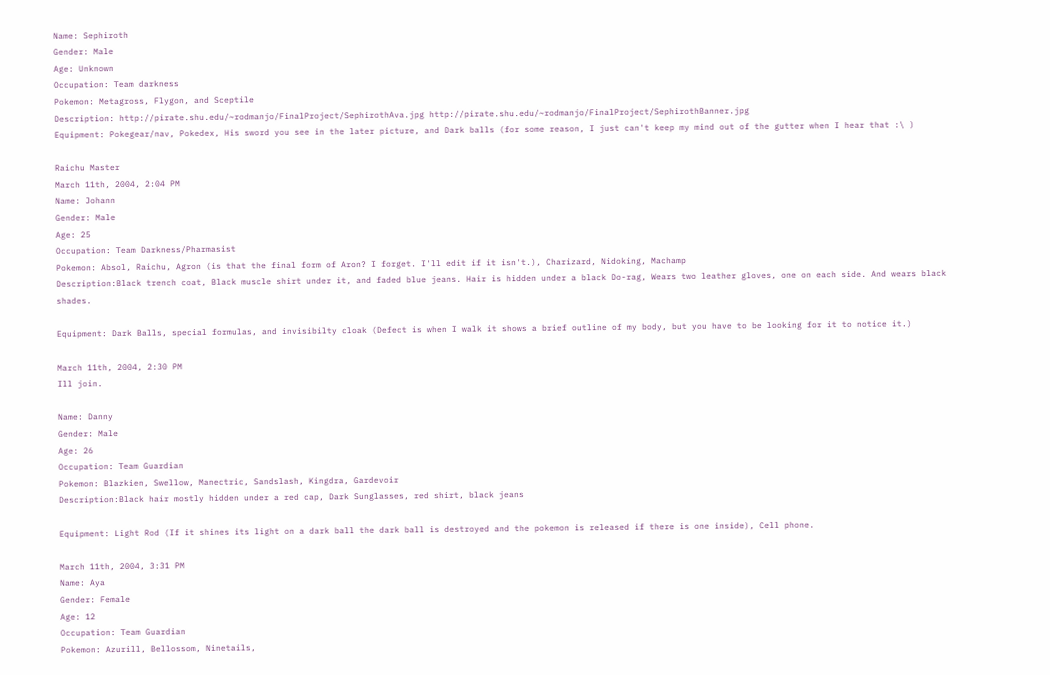Name: Sephiroth
Gender: Male
Age: Unknown
Occupation: Team darkness
Pokemon: Metagross, Flygon, and Sceptile
Description: http://pirate.shu.edu/~rodmanjo/FinalProject/SephirothAva.jpg http://pirate.shu.edu/~rodmanjo/FinalProject/SephirothBanner.jpg
Equipment: Pokegear/nav, Pokedex, His sword you see in the later picture, and Dark balls (for some reason, I just can't keep my mind out of the gutter when I hear that :\ )

Raichu Master
March 11th, 2004, 2:04 PM
Name: Johann
Gender: Male
Age: 25
Occupation: Team Darkness/Pharmasist
Pokemon: Absol, Raichu, Agron (is that the final form of Aron? I forget. I'll edit if it isn't.), Charizard, Nidoking, Machamp
Description:Black trench coat, Black muscle shirt under it, and faded blue jeans. Hair is hidden under a black Do-rag, Wears two leather gloves, one on each side. And wears black shades.

Equipment: Dark Balls, special formulas, and invisibilty cloak (Defect is when I walk it shows a brief outline of my body, but you have to be looking for it to notice it.)

March 11th, 2004, 2:30 PM
Ill join.

Name: Danny
Gender: Male
Age: 26
Occupation: Team Guardian
Pokemon: Blazkien, Swellow, Manectric, Sandslash, Kingdra, Gardevoir
Description:Black hair mostly hidden under a red cap, Dark Sunglasses, red shirt, black jeans

Equipment: Light Rod (If it shines its light on a dark ball the dark ball is destroyed and the pokemon is released if there is one inside), Cell phone.

March 11th, 2004, 3:31 PM
Name: Aya
Gender: Female
Age: 12
Occupation: Team Guardian
Pokemon: Azurill, Bellossom, Ninetails,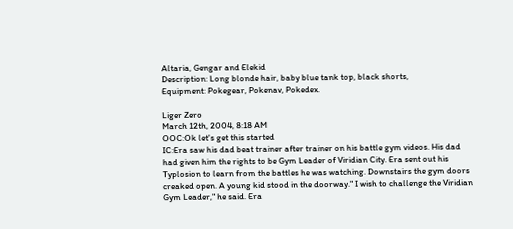Altaria, Gengar and Elekid
Description: Long blonde hair, baby blue tank top, black shorts,
Equipment: Pokegear, Pokenav, Pokedex.

Liger Zero
March 12th, 2004, 8:18 AM
OOC:Ok let's get this started
IC:Era saw his dad beat trainer after trainer on his battle gym videos. His dad had given him the rights to be Gym Leader of Viridian City. Era sent out his Typlosion to learn from the battles he was watching. Downstairs the gym doors creaked open. A young kid stood in the doorway." I wish to challenge the Viridian Gym Leader," he said. Era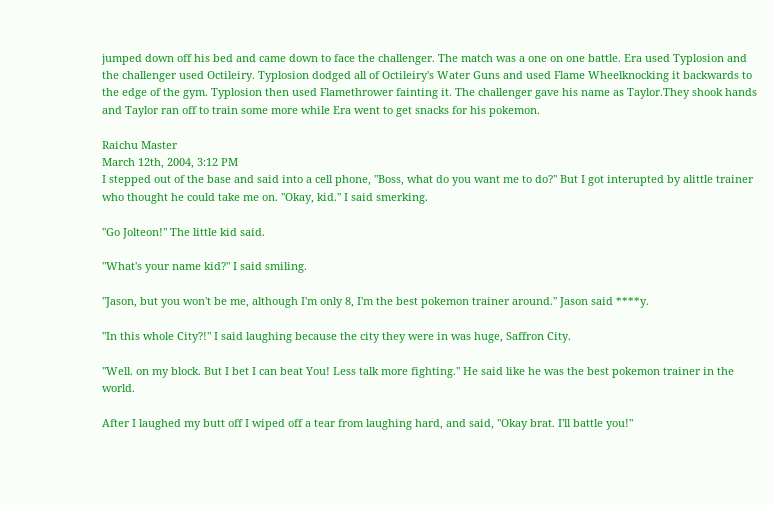jumped down off his bed and came down to face the challenger. The match was a one on one battle. Era used Typlosion and the challenger used Octileiry. Typlosion dodged all of Octileiry's Water Guns and used Flame Wheelknocking it backwards to the edge of the gym. Typlosion then used Flamethrower fainting it. The challenger gave his name as Taylor.They shook hands and Taylor ran off to train some more while Era went to get snacks for his pokemon.

Raichu Master
March 12th, 2004, 3:12 PM
I stepped out of the base and said into a cell phone, "Boss, what do you want me to do?" But I got interupted by alittle trainer who thought he could take me on. "Okay, kid." I said smerking.

"Go Jolteon!" The little kid said.

"What's your name kid?" I said smiling.

"Jason, but you won't be me, although I'm only 8, I'm the best pokemon trainer around." Jason said ****y.

"In this whole City?!" I said laughing because the city they were in was huge, Saffron City.

"Well. on my block. But I bet I can beat You! Less talk more fighting." He said like he was the best pokemon trainer in the world.

After I laughed my butt off I wiped off a tear from laughing hard, and said, "Okay brat. I'll battle you!"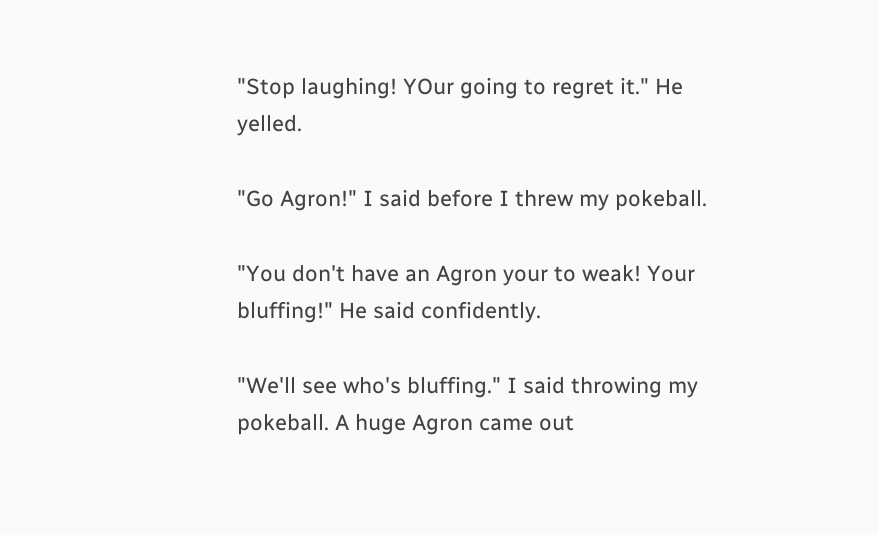"Stop laughing! YOur going to regret it." He yelled.

"Go Agron!" I said before I threw my pokeball.

"You don't have an Agron your to weak! Your bluffing!" He said confidently.

"We'll see who's bluffing." I said throwing my pokeball. A huge Agron came out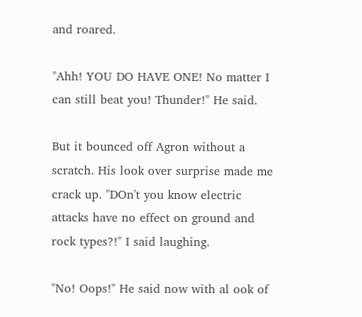and roared.

"Ahh! YOU DO HAVE ONE! No matter I can still beat you! Thunder!" He said.

But it bounced off Agron without a scratch. His look over surprise made me crack up. "DOn't you know electric attacks have no effect on ground and rock types?!" I said laughing.

"No! Oops!" He said now with al ook of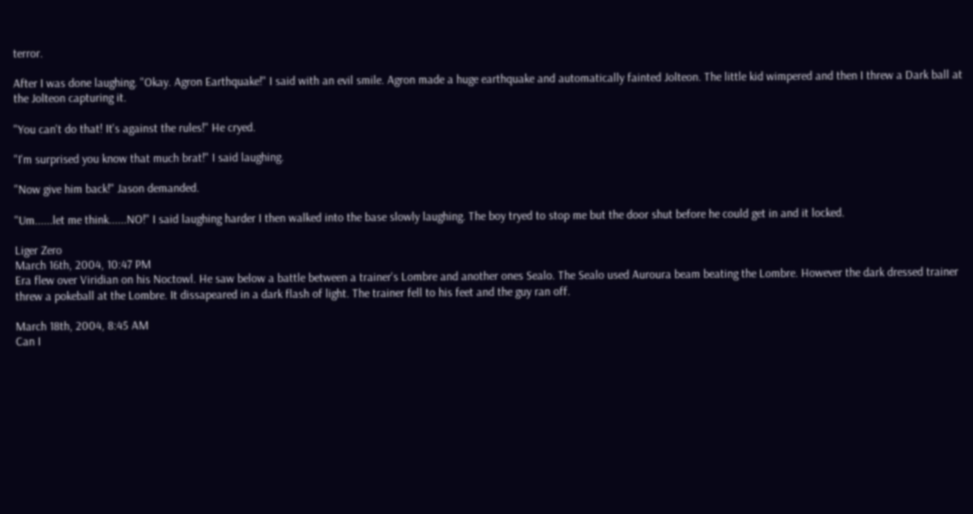terror.

After I was done laughing. "Okay. Agron Earthquake!" I said with an evil smile. Agron made a huge earthquake and automatically fainted Jolteon. The little kid wimpered and then I threw a Dark ball at the Jolteon capturing it.

"You can't do that! It's against the rules!" He cryed.

"I'm surprised you know that much brat!" I said laughing.

"Now give him back!" Jason demanded.

"Um......let me think......NO!" I said laughing harder I then walked into the base slowly laughing. The boy tryed to stop me but the door shut before he could get in and it locked.

Liger Zero
March 16th, 2004, 10:47 PM
Era flew over Viridian on his Noctowl. He saw below a battle between a trainer's Lombre and another ones Sealo. The Sealo used Auroura beam beating the Lombre. However the dark dressed trainer threw a pokeball at the Lombre. It dissapeared in a dark flash of light. The trainer fell to his feet and the guy ran off.

March 18th, 2004, 8:45 AM
Can I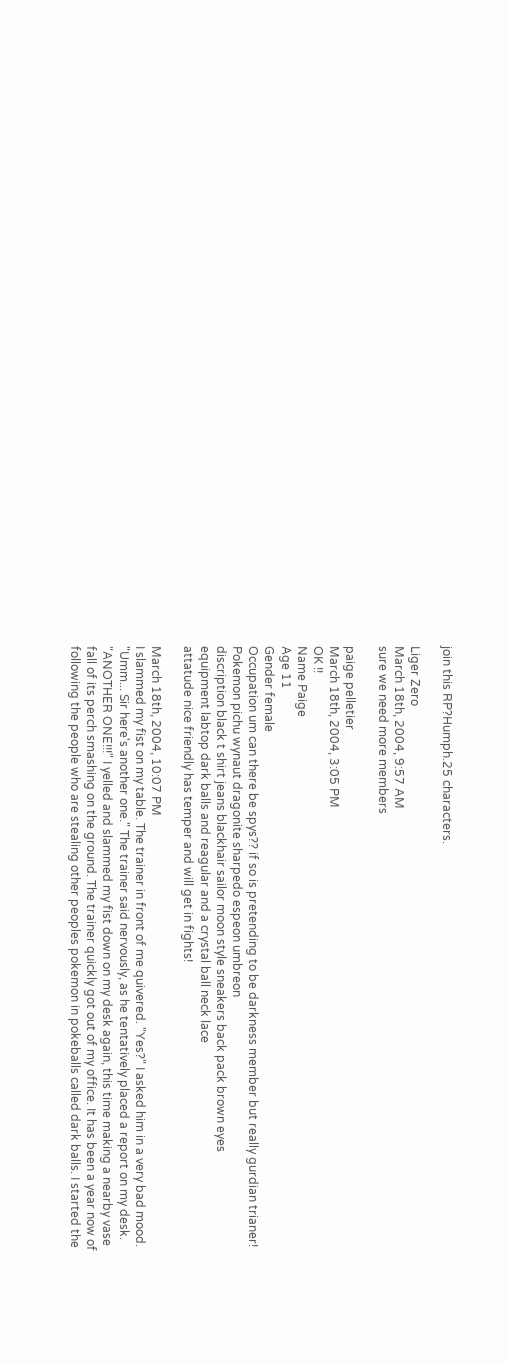join this RP?Humph.25 characters.

Liger Zero
March 18th, 2004, 9:57 AM
sure we need more members

paige pelletier
March 18th, 2004, 3:05 PM
OK !!
Name Paige
Age 11
Gender female
Occupation um can there be spys?? if so is pretending to be darkness member but really gurdian trianer!
Pokemon pichu wynaut dragonite sharpedo espeon umbreon
discription black t shirt jeans blackhair sailor moon style sneakers back pack brown eyes
equipment labtop dark balls and reagular and a crystal ball neck lace
attatude nice friendly has temper and will get in fights!

March 18th, 2004, 10:07 PM
I slammed my fist on my table. The trainer in front of me quivered. "Yes?" I asked him in a very bad mood.
"Umm... Sir here's another one." The trainer said nervously, as he tentatively placed a report on my desk. "ANOTHER ONE!!!" I yelled and slammed my fist down on my desk again, this time making a nearby vase fall of its perch smashing on the ground. The trainer quickly got out of my office. It has been a year now of following the people who are stealing other peoples pokemon in pokeballs called dark balls. I started the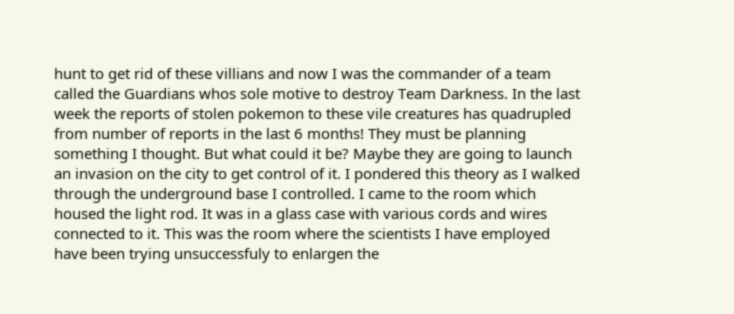hunt to get rid of these villians and now I was the commander of a team called the Guardians whos sole motive to destroy Team Darkness. In the last week the reports of stolen pokemon to these vile creatures has quadrupled from number of reports in the last 6 months! They must be planning something I thought. But what could it be? Maybe they are going to launch an invasion on the city to get control of it. I pondered this theory as I walked through the underground base I controlled. I came to the room which housed the light rod. It was in a glass case with various cords and wires connected to it. This was the room where the scientists I have employed have been trying unsuccessfuly to enlargen the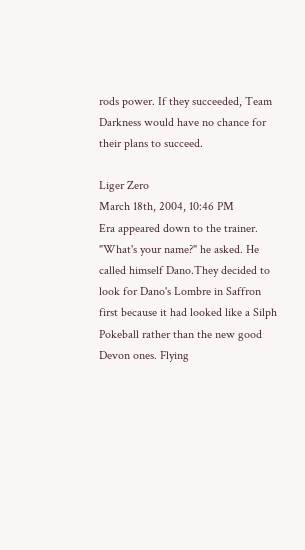rods power. If they succeeded, Team Darkness would have no chance for their plans to succeed.

Liger Zero
March 18th, 2004, 10:46 PM
Era appeared down to the trainer. "What's your name?" he asked. He called himself Dano.They decided to look for Dano's Lombre in Saffron first because it had looked like a Silph Pokeball rather than the new good Devon ones. Flying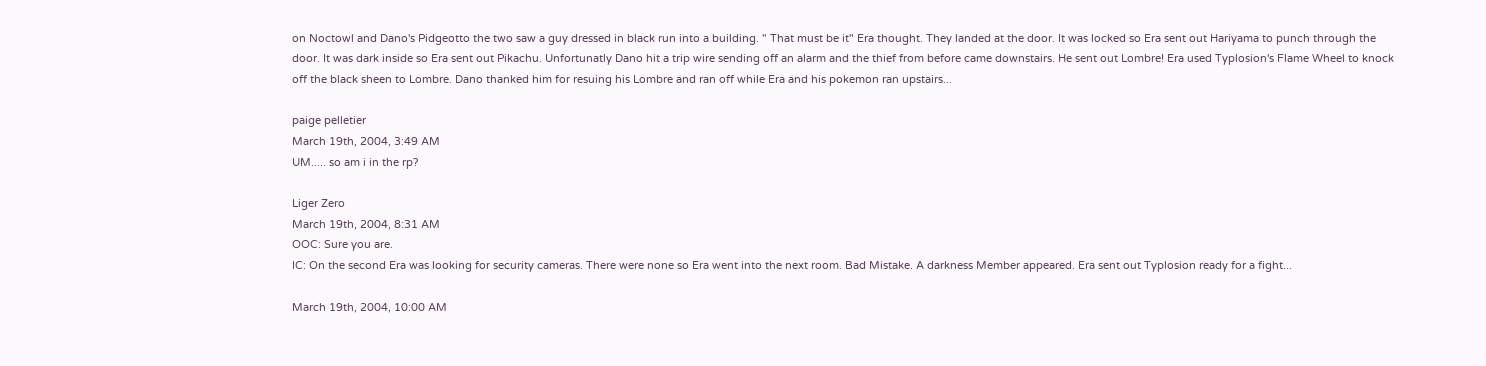on Noctowl and Dano's Pidgeotto the two saw a guy dressed in black run into a building. " That must be it" Era thought. They landed at the door. It was locked so Era sent out Hariyama to punch through the door. It was dark inside so Era sent out Pikachu. Unfortunatly Dano hit a trip wire sending off an alarm and the thief from before came downstairs. He sent out Lombre! Era used Typlosion's Flame Wheel to knock off the black sheen to Lombre. Dano thanked him for resuing his Lombre and ran off while Era and his pokemon ran upstairs...

paige pelletier
March 19th, 2004, 3:49 AM
UM..... so am i in the rp?

Liger Zero
March 19th, 2004, 8:31 AM
OOC: Sure you are.
IC: On the second Era was looking for security cameras. There were none so Era went into the next room. Bad Mistake. A darkness Member appeared. Era sent out Typlosion ready for a fight...

March 19th, 2004, 10:00 AM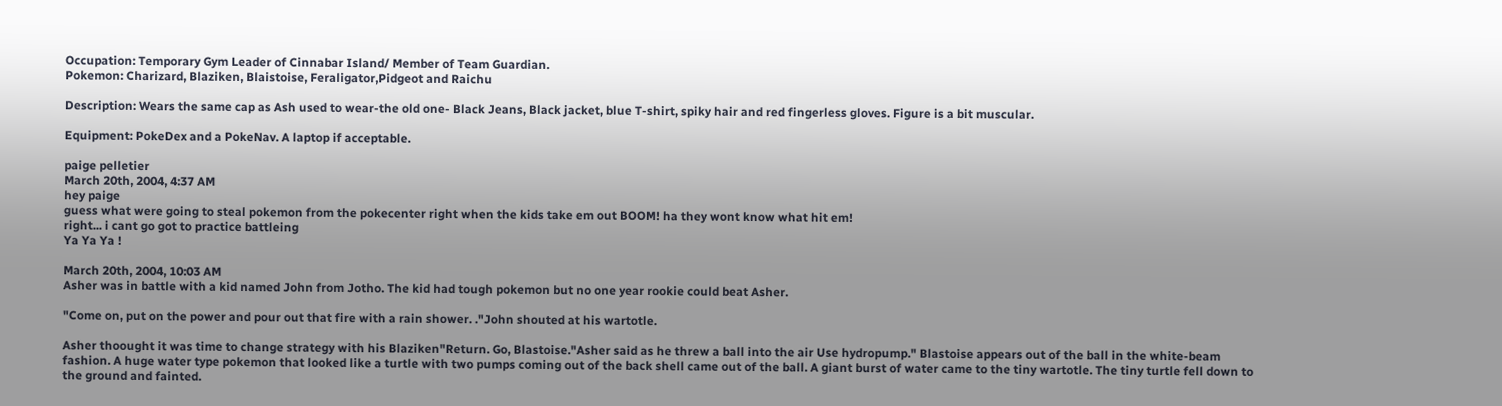Occupation: Temporary Gym Leader of Cinnabar Island/ Member of Team Guardian.
Pokemon: Charizard, Blaziken, Blaistoise, Feraligator,Pidgeot and Raichu

Description: Wears the same cap as Ash used to wear-the old one- Black Jeans, Black jacket, blue T-shirt, spiky hair and red fingerless gloves. Figure is a bit muscular.

Equipment: PokeDex and a PokeNav. A laptop if acceptable.

paige pelletier
March 20th, 2004, 4:37 AM
hey paige
guess what were going to steal pokemon from the pokecenter right when the kids take em out BOOM! ha they wont know what hit em!
right... i cant go got to practice battleing
Ya Ya Ya !

March 20th, 2004, 10:03 AM
Asher was in battle with a kid named John from Jotho. The kid had tough pokemon but no one year rookie could beat Asher.

"Come on, put on the power and pour out that fire with a rain shower. ."John shouted at his wartotle.

Asher thoought it was time to change strategy with his Blaziken"Return. Go, Blastoise."Asher said as he threw a ball into the air Use hydropump." Blastoise appears out of the ball in the white-beam fashion. A huge water type pokemon that looked like a turtle with two pumps coming out of the back shell came out of the ball. A giant burst of water came to the tiny wartotle. The tiny turtle fell down to the ground and fainted.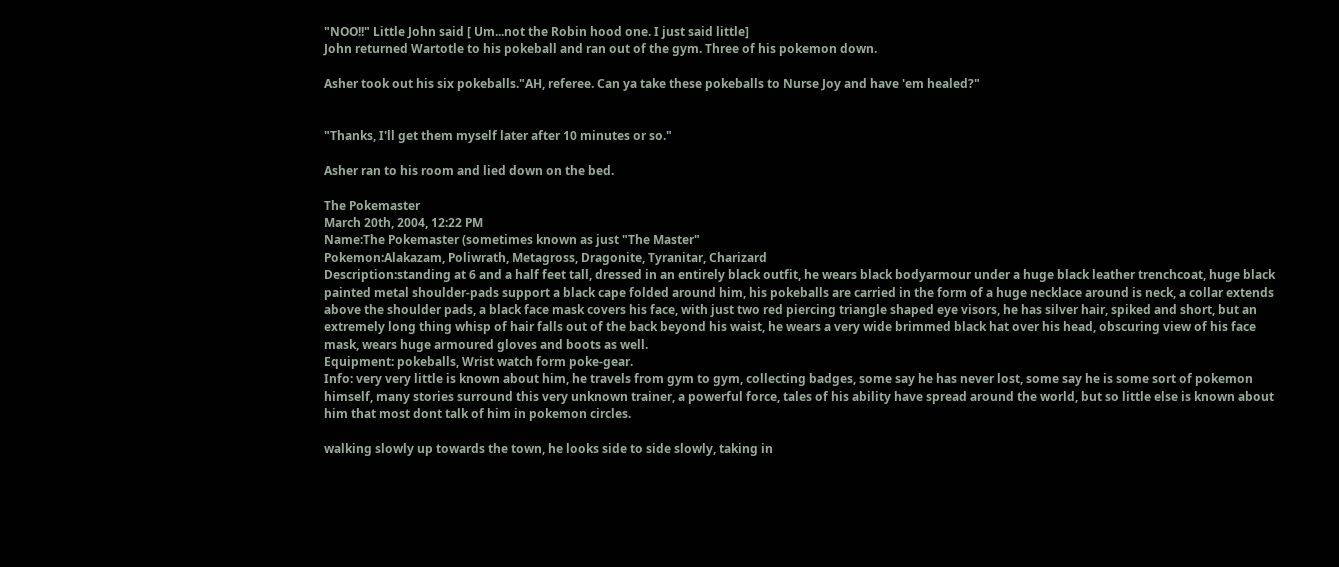"NOO!!" Little John said [ Um...not the Robin hood one. I just said little]
John returned Wartotle to his pokeball and ran out of the gym. Three of his pokemon down.

Asher took out his six pokeballs."AH, referee. Can ya take these pokeballs to Nurse Joy and have 'em healed?"


"Thanks, I'll get them myself later after 10 minutes or so."

Asher ran to his room and lied down on the bed.

The Pokemaster
March 20th, 2004, 12:22 PM
Name:The Pokemaster (sometimes known as just "The Master"
Pokemon:Alakazam, Poliwrath, Metagross, Dragonite, Tyranitar, Charizard
Description:standing at 6 and a half feet tall, dressed in an entirely black outfit, he wears black bodyarmour under a huge black leather trenchcoat, huge black painted metal shoulder-pads support a black cape folded around him, his pokeballs are carried in the form of a huge necklace around is neck, a collar extends above the shoulder pads, a black face mask covers his face, with just two red piercing triangle shaped eye visors, he has silver hair, spiked and short, but an extremely long thing whisp of hair falls out of the back beyond his waist, he wears a very wide brimmed black hat over his head, obscuring view of his face mask, wears huge armoured gloves and boots as well.
Equipment: pokeballs, Wrist watch form poke-gear.
Info: very very little is known about him, he travels from gym to gym, collecting badges, some say he has never lost, some say he is some sort of pokemon himself, many stories surround this very unknown trainer, a powerful force, tales of his ability have spread around the world, but so little else is known about him that most dont talk of him in pokemon circles.

walking slowly up towards the town, he looks side to side slowly, taking in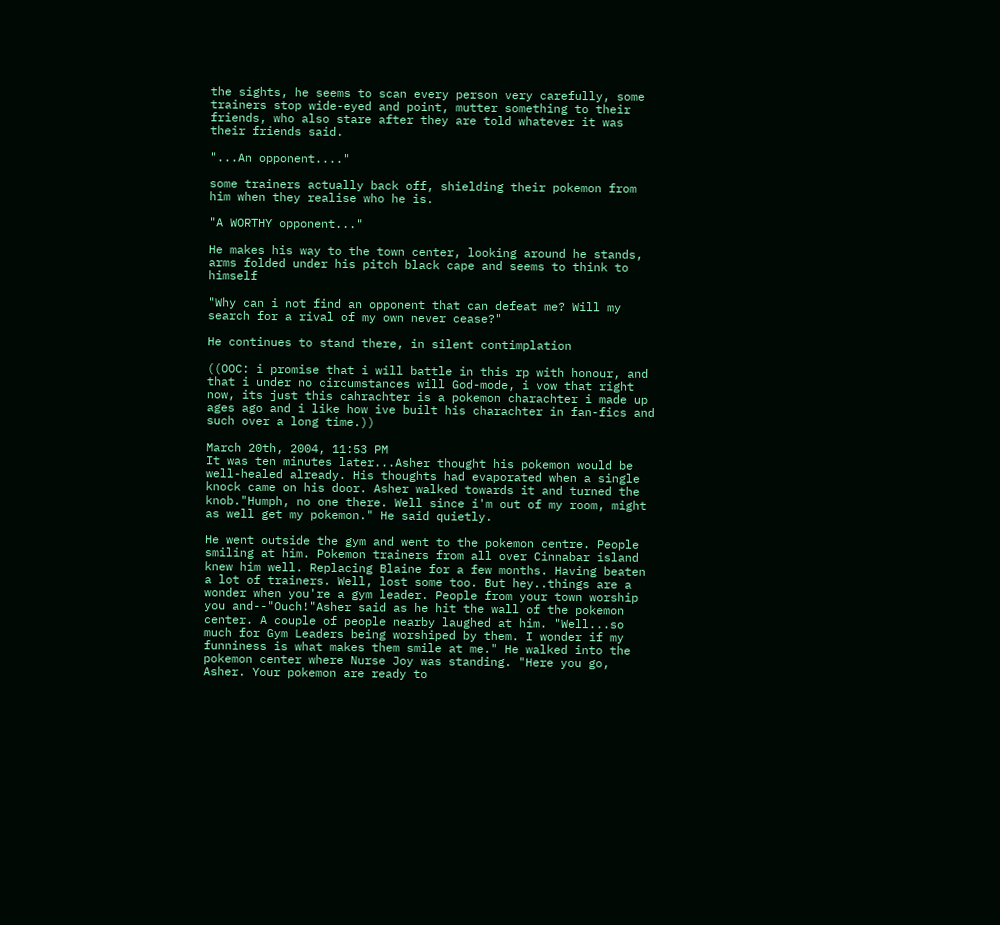the sights, he seems to scan every person very carefully, some trainers stop wide-eyed and point, mutter something to their friends, who also stare after they are told whatever it was their friends said.

"...An opponent...."

some trainers actually back off, shielding their pokemon from him when they realise who he is.

"A WORTHY opponent..."

He makes his way to the town center, looking around he stands, arms folded under his pitch black cape and seems to think to himself

"Why can i not find an opponent that can defeat me? Will my search for a rival of my own never cease?"

He continues to stand there, in silent contimplation

((OOC: i promise that i will battle in this rp with honour, and that i under no circumstances will God-mode, i vow that right now, its just this cahrachter is a pokemon charachter i made up ages ago and i like how ive built his charachter in fan-fics and such over a long time.))

March 20th, 2004, 11:53 PM
It was ten minutes later...Asher thought his pokemon would be well-healed already. His thoughts had evaporated when a single knock came on his door. Asher walked towards it and turned the knob."Humph, no one there. Well since i'm out of my room, might as well get my pokemon." He said quietly.

He went outside the gym and went to the pokemon centre. People smiling at him. Pokemon trainers from all over Cinnabar island knew him well. Replacing Blaine for a few months. Having beaten a lot of trainers. Well, lost some too. But hey..things are a wonder when you're a gym leader. People from your town worship you and--"Ouch!"Asher said as he hit the wall of the pokemon center. A couple of people nearby laughed at him. "Well...so much for Gym Leaders being worshiped by them. I wonder if my funniness is what makes them smile at me." He walked into the pokemon center where Nurse Joy was standing. "Here you go, Asher. Your pokemon are ready to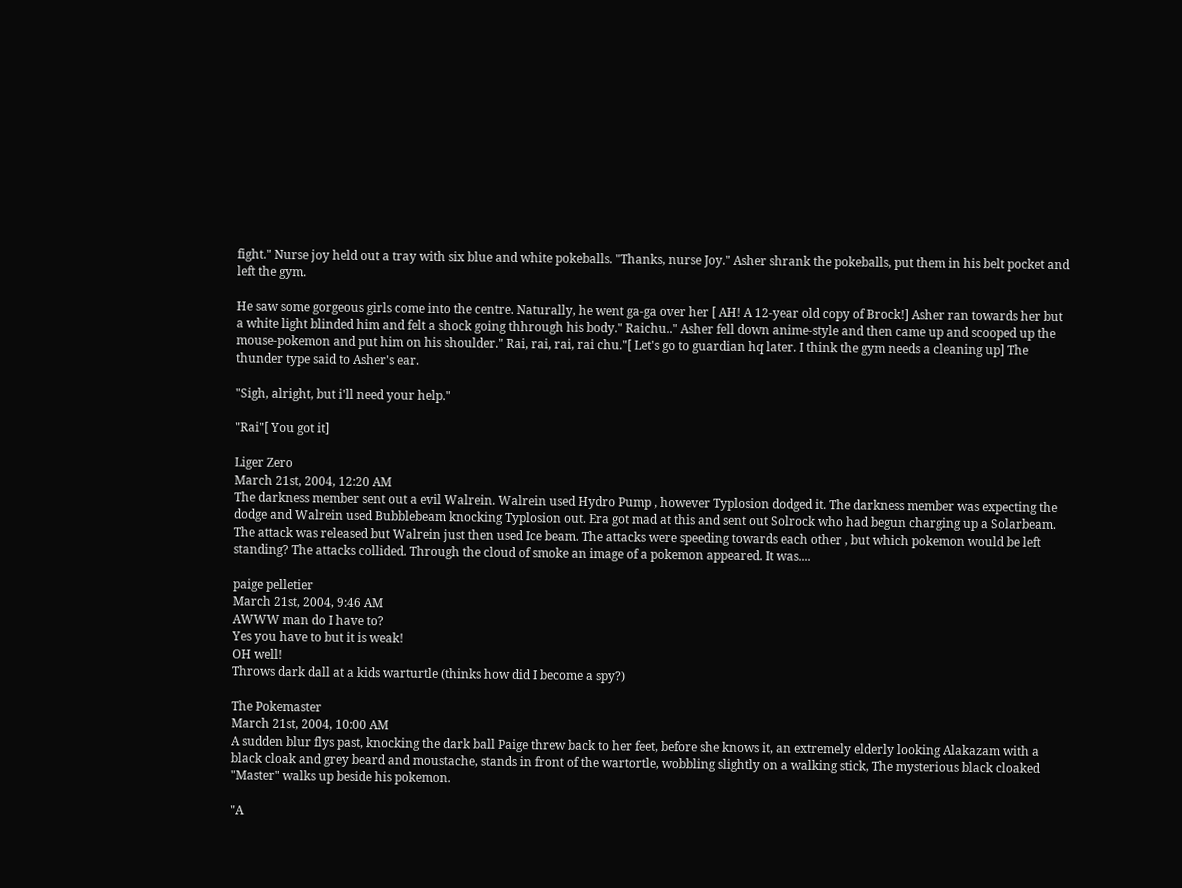fight." Nurse joy held out a tray with six blue and white pokeballs. "Thanks, nurse Joy." Asher shrank the pokeballs, put them in his belt pocket and left the gym.

He saw some gorgeous girls come into the centre. Naturally, he went ga-ga over her [ AH! A 12-year old copy of Brock!] Asher ran towards her but a white light blinded him and felt a shock going thhrough his body." Raichu.." Asher fell down anime-style and then came up and scooped up the mouse-pokemon and put him on his shoulder." Rai, rai, rai, rai chu."[ Let's go to guardian hq later. I think the gym needs a cleaning up] The thunder type said to Asher's ear.

"Sigh, alright, but i'll need your help."

"Rai"[ You got it]

Liger Zero
March 21st, 2004, 12:20 AM
The darkness member sent out a evil Walrein. Walrein used Hydro Pump , however Typlosion dodged it. The darkness member was expecting the dodge and Walrein used Bubblebeam knocking Typlosion out. Era got mad at this and sent out Solrock who had begun charging up a Solarbeam. The attack was released but Walrein just then used Ice beam. The attacks were speeding towards each other , but which pokemon would be left standing? The attacks collided. Through the cloud of smoke an image of a pokemon appeared. It was....

paige pelletier
March 21st, 2004, 9:46 AM
AWWW man do I have to?
Yes you have to but it is weak!
OH well!
Throws dark dall at a kids warturtle (thinks how did I become a spy?)

The Pokemaster
March 21st, 2004, 10:00 AM
A sudden blur flys past, knocking the dark ball Paige threw back to her feet, before she knows it, an extremely elderly looking Alakazam with a black cloak and grey beard and moustache, stands in front of the wartortle, wobbling slightly on a walking stick, The mysterious black cloaked "Master" walks up beside his pokemon.

"A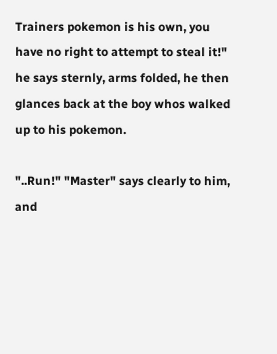Trainers pokemon is his own, you have no right to attempt to steal it!" he says sternly, arms folded, he then glances back at the boy whos walked up to his pokemon.

"..Run!" "Master" says clearly to him, and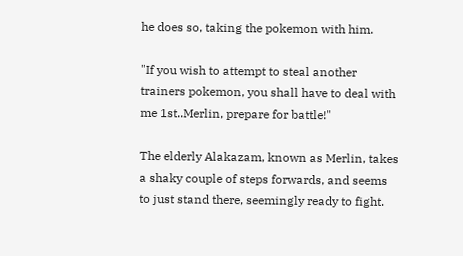he does so, taking the pokemon with him.

"If you wish to attempt to steal another trainers pokemon, you shall have to deal with me 1st..Merlin, prepare for battle!"

The elderly Alakazam, known as Merlin, takes a shaky couple of steps forwards, and seems to just stand there, seemingly ready to fight.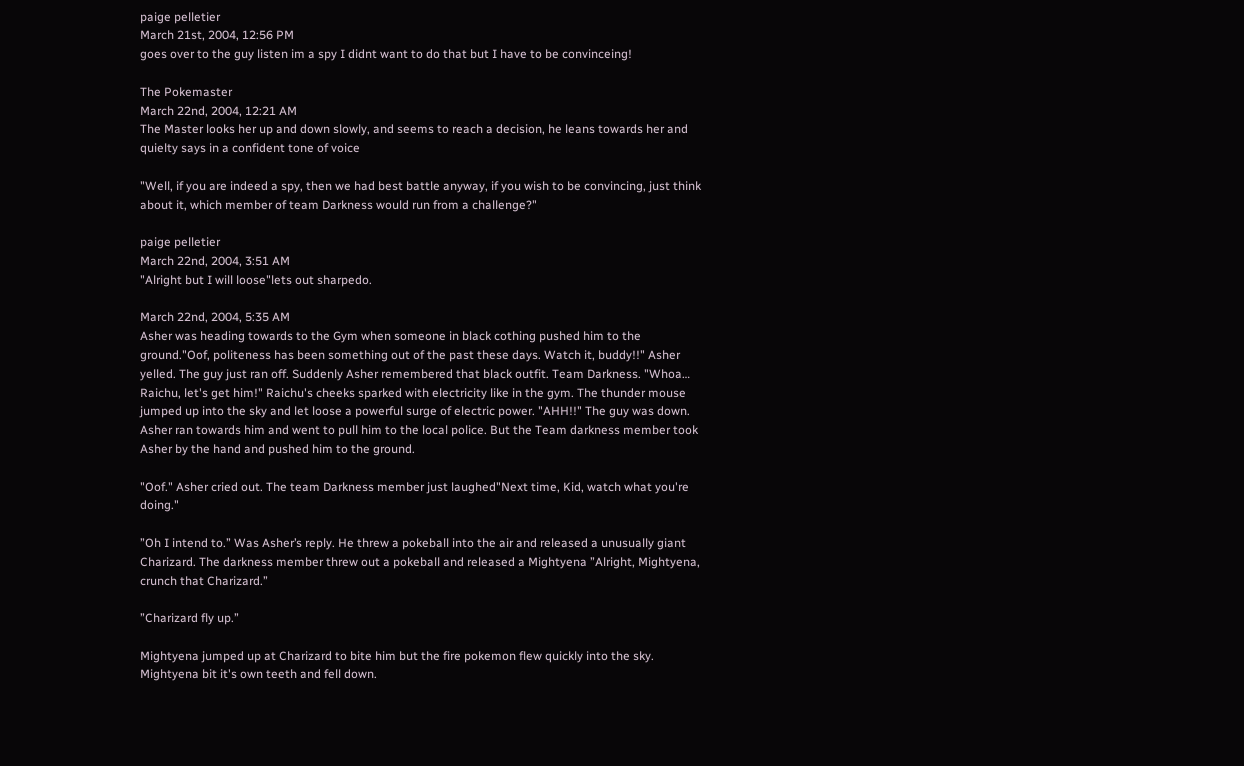paige pelletier
March 21st, 2004, 12:56 PM
goes over to the guy listen im a spy I didnt want to do that but I have to be convinceing!

The Pokemaster
March 22nd, 2004, 12:21 AM
The Master looks her up and down slowly, and seems to reach a decision, he leans towards her and quielty says in a confident tone of voice

"Well, if you are indeed a spy, then we had best battle anyway, if you wish to be convincing, just think about it, which member of team Darkness would run from a challenge?"

paige pelletier
March 22nd, 2004, 3:51 AM
"Alright but I will loose"lets out sharpedo.

March 22nd, 2004, 5:35 AM
Asher was heading towards to the Gym when someone in black cothing pushed him to the ground."Oof, politeness has been something out of the past these days. Watch it, buddy!!" Asher yelled. The guy just ran off. Suddenly Asher remembered that black outfit. Team Darkness. "Whoa… Raichu, let's get him!" Raichu's cheeks sparked with electricity like in the gym. The thunder mouse jumped up into the sky and let loose a powerful surge of electric power. "AHH!!" The guy was down. Asher ran towards him and went to pull him to the local police. But the Team darkness member took Asher by the hand and pushed him to the ground.

"Oof." Asher cried out. The team Darkness member just laughed"Next time, Kid, watch what you're doing."

”Oh I intend to.” Was Asher’s reply. He threw a pokeball into the air and released a unusually giant Charizard. The darkness member threw out a pokeball and released a Mightyena ”Alright, Mightyena, crunch that Charizard.”

”Charizard fly up.”

Mightyena jumped up at Charizard to bite him but the fire pokemon flew quickly into the sky. Mightyena bit it's own teeth and fell down.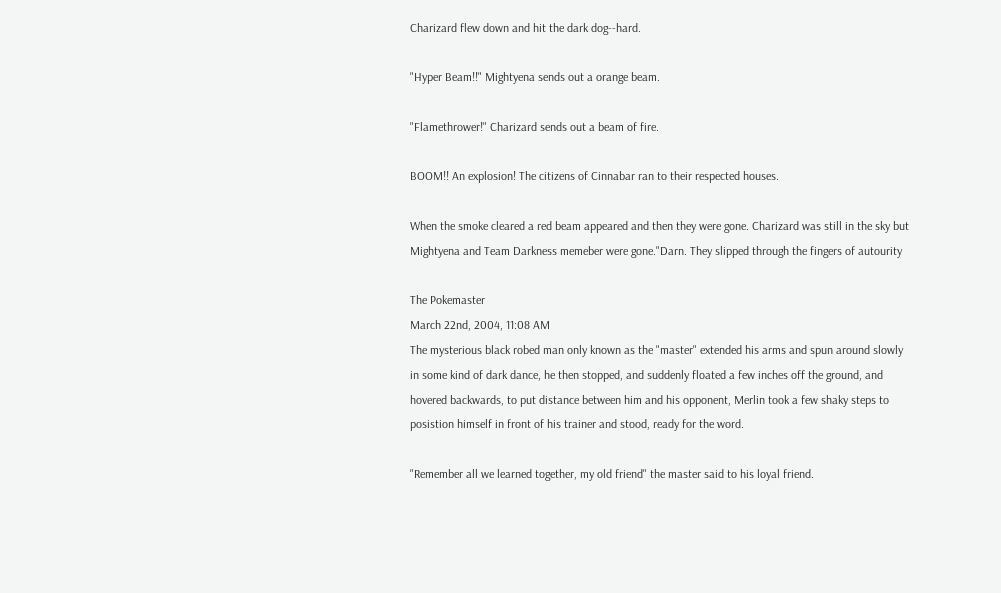Charizard flew down and hit the dark dog--hard.

"Hyper Beam!!" Mightyena sends out a orange beam.

"Flamethrower!" Charizard sends out a beam of fire.

BOOM!! An explosion! The citizens of Cinnabar ran to their respected houses.

When the smoke cleared a red beam appeared and then they were gone. Charizard was still in the sky but Mightyena and Team Darkness memeber were gone."Darn. They slipped through the fingers of autourity

The Pokemaster
March 22nd, 2004, 11:08 AM
The mysterious black robed man only known as the "master" extended his arms and spun around slowly in some kind of dark dance, he then stopped, and suddenly floated a few inches off the ground, and hovered backwards, to put distance between him and his opponent, Merlin took a few shaky steps to posistion himself in front of his trainer and stood, ready for the word.

"Remember all we learned together, my old friend" the master said to his loyal friend.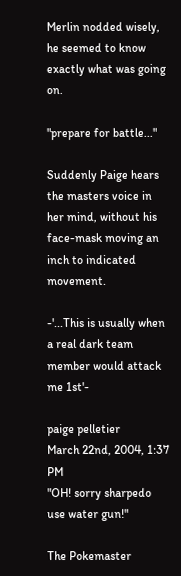Merlin nodded wisely, he seemed to know exactly what was going on.

"prepare for battle..."

Suddenly Paige hears the masters voice in her mind, without his face-mask moving an inch to indicated movement.

-'...This is usually when a real dark team member would attack me 1st'-

paige pelletier
March 22nd, 2004, 1:37 PM
"OH! sorry sharpedo use water gun!"

The Pokemaster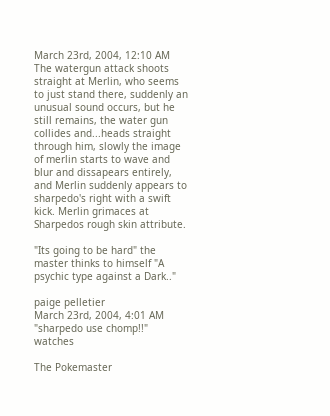March 23rd, 2004, 12:10 AM
The watergun attack shoots straight at Merlin, who seems to just stand there, suddenly an unusual sound occurs, but he still remains, the water gun collides and...heads straight through him, slowly the image of merlin starts to wave and blur and dissapears entirely, and Merlin suddenly appears to sharpedo's right with a swift kick. Merlin grimaces at Sharpedos rough skin attribute.

"Its going to be hard" the master thinks to himself "A psychic type against a Dark.."

paige pelletier
March 23rd, 2004, 4:01 AM
"sharpedo use chomp!!" watches

The Pokemaster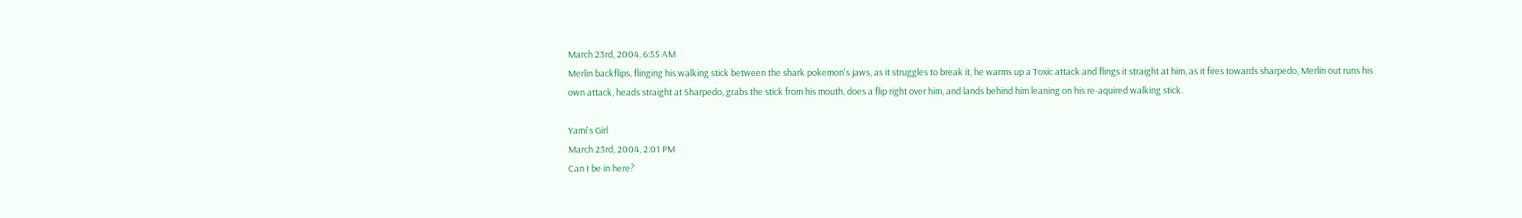March 23rd, 2004, 6:55 AM
Merlin backflips, flinging his walking stick between the shark pokemon's jaws, as it struggles to break it, he warms up a Toxic attack and flings it straight at him, as it fires towards sharpedo, Merlin out runs his own attack, heads straight at Sharpedo, grabs the stick from his mouth, does a flip right over him, and lands behind him leaning on his re-aquired walking stick.

Yami's Girl
March 23rd, 2004, 2:01 PM
Can I be in here?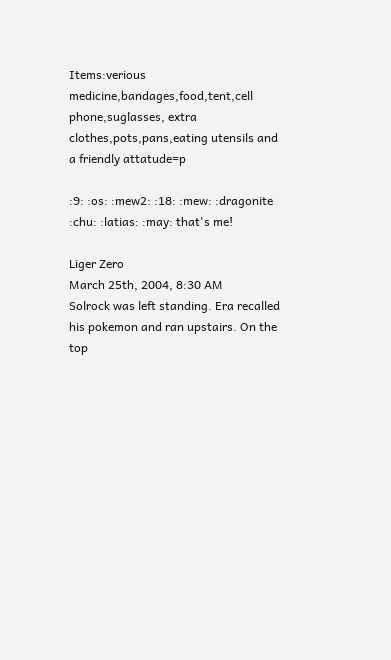Items:verious medicine,bandages,food,tent,cell phone,suglasses, extra clothes,pots,pans,eating utensils and a friendly attatude=p

:9: :os: :mew2: :18: :mew: :dragonite :chu: :latias: :may: that's me!

Liger Zero
March 25th, 2004, 8:30 AM
Solrock was left standing. Era recalled his pokemon and ran upstairs. On the top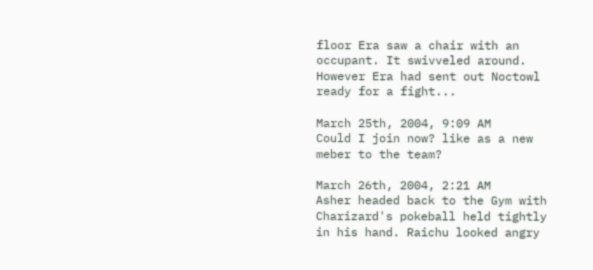floor Era saw a chair with an occupant. It swivveled around. However Era had sent out Noctowl ready for a fight...

March 25th, 2004, 9:09 AM
Could I join now? like as a new meber to the team?

March 26th, 2004, 2:21 AM
Asher headed back to the Gym with Charizard's pokeball held tightly in his hand. Raichu looked angry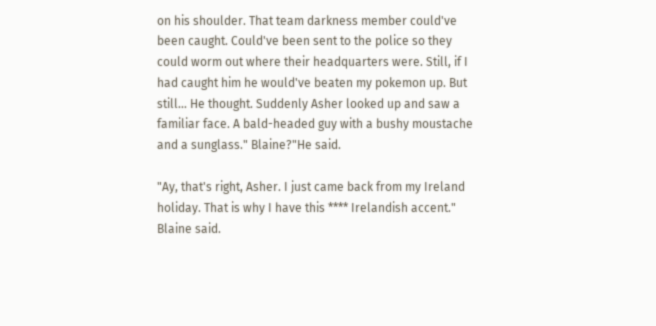on his shoulder. That team darkness member could've been caught. Could've been sent to the police so they could worm out where their headquarters were. Still, if I had caught him he would've beaten my pokemon up. But still... He thought. Suddenly Asher looked up and saw a familiar face. A bald-headed guy with a bushy moustache and a sunglass." Blaine?"He said.

"Ay, that's right, Asher. I just came back from my Ireland holiday. That is why I have this **** Irelandish accent." Blaine said.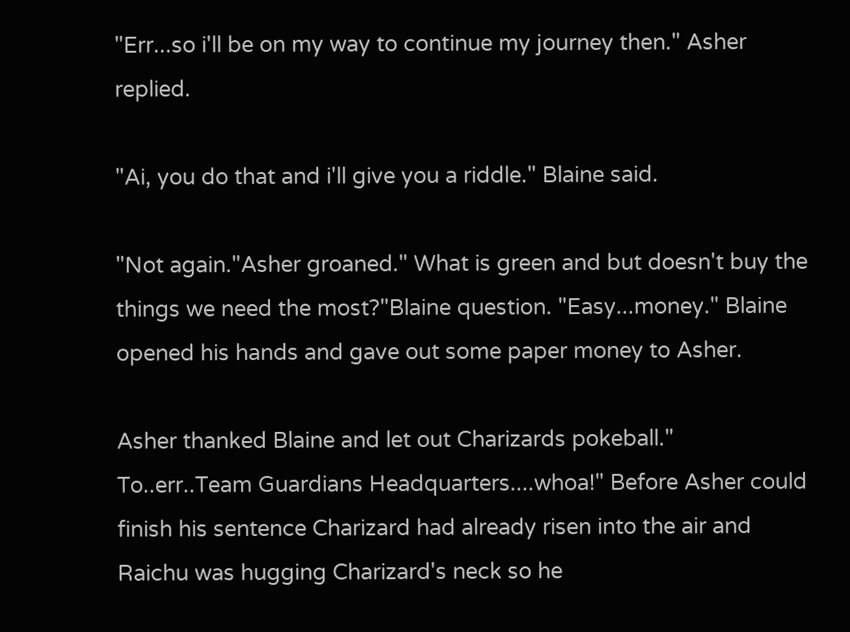"Err...so i'll be on my way to continue my journey then." Asher replied.

"Ai, you do that and i'll give you a riddle." Blaine said.

"Not again."Asher groaned." What is green and but doesn't buy the things we need the most?"Blaine question. "Easy...money." Blaine opened his hands and gave out some paper money to Asher.

Asher thanked Blaine and let out Charizards pokeball." To..err..Team Guardians Headquarters....whoa!" Before Asher could finish his sentence Charizard had already risen into the air and Raichu was hugging Charizard's neck so he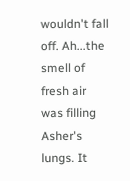wouldn't fall off. Ah...the smell of fresh air was filling Asher's lungs. It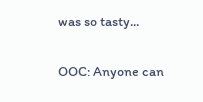was so tasty...

OOC: Anyone can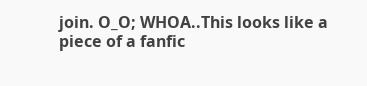join. O_O; WHOA..This looks like a piece of a fanfic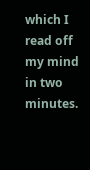which I read off my mind in two minutes.